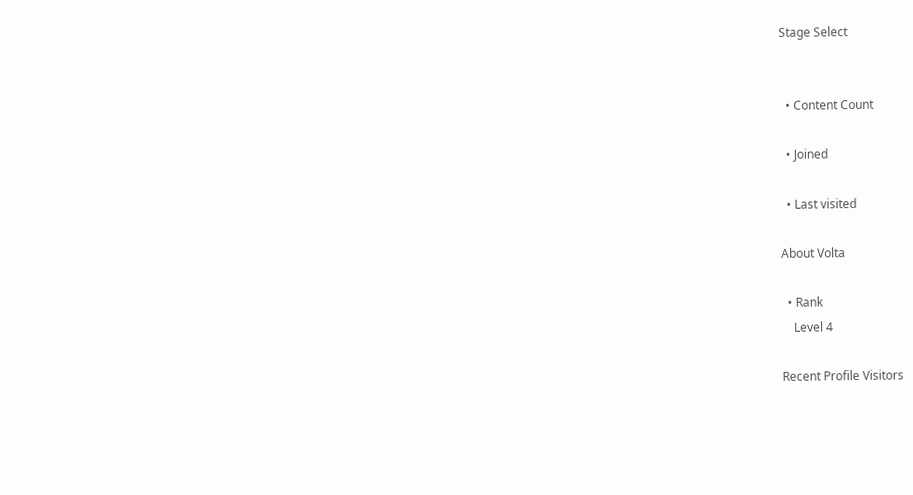Stage Select


  • Content Count

  • Joined

  • Last visited

About Volta

  • Rank
    Level 4

Recent Profile Visitors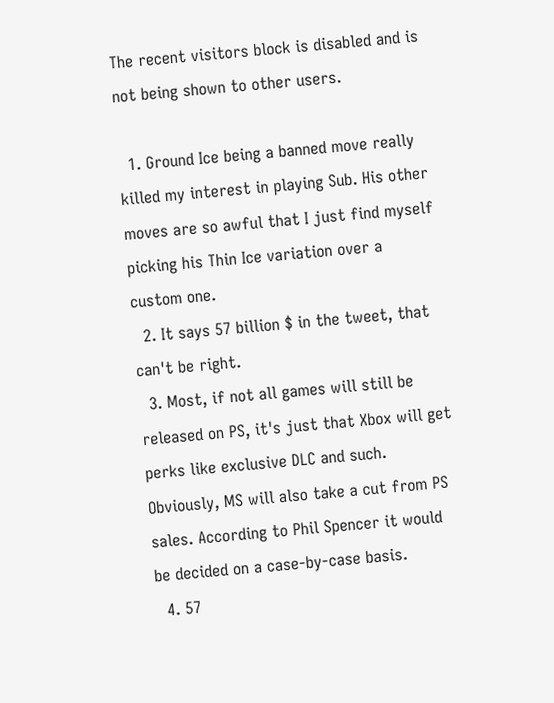The recent visitors block is disabled and is not being shown to other users.

  1. Ground Ice being a banned move really killed my interest in playing Sub. His other moves are so awful that I just find myself picking his Thin Ice variation over a custom one.
  2. It says 57 billion $ in the tweet, that can't be right.
  3. Most, if not all games will still be released on PS, it's just that Xbox will get perks like exclusive DLC and such. Obviously, MS will also take a cut from PS sales. According to Phil Spencer it would be decided on a case-by-case basis.
  4. 57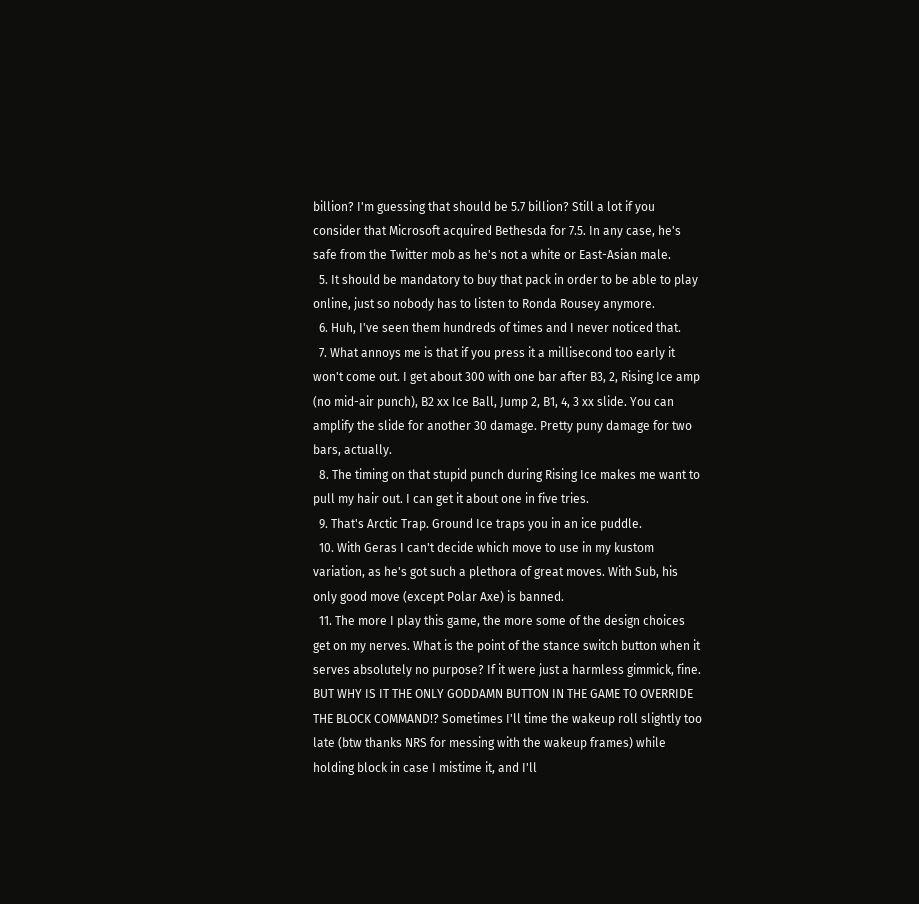billion? I'm guessing that should be 5.7 billion? Still a lot if you consider that Microsoft acquired Bethesda for 7.5. In any case, he's safe from the Twitter mob as he's not a white or East-Asian male.
  5. It should be mandatory to buy that pack in order to be able to play online, just so nobody has to listen to Ronda Rousey anymore.
  6. Huh, I've seen them hundreds of times and I never noticed that.
  7. What annoys me is that if you press it a millisecond too early it won't come out. I get about 300 with one bar after B3, 2, Rising Ice amp (no mid-air punch), B2 xx Ice Ball, Jump 2, B1, 4, 3 xx slide. You can amplify the slide for another 30 damage. Pretty puny damage for two bars, actually.
  8. The timing on that stupid punch during Rising Ice makes me want to pull my hair out. I can get it about one in five tries.
  9. That's Arctic Trap. Ground Ice traps you in an ice puddle.
  10. With Geras I can't decide which move to use in my kustom variation, as he's got such a plethora of great moves. With Sub, his only good move (except Polar Axe) is banned.
  11. The more I play this game, the more some of the design choices get on my nerves. What is the point of the stance switch button when it serves absolutely no purpose? If it were just a harmless gimmick, fine. BUT WHY IS IT THE ONLY GODDAMN BUTTON IN THE GAME TO OVERRIDE THE BLOCK COMMAND!? Sometimes I'll time the wakeup roll slightly too late (btw thanks NRS for messing with the wakeup frames) while holding block in case I mistime it, and I'll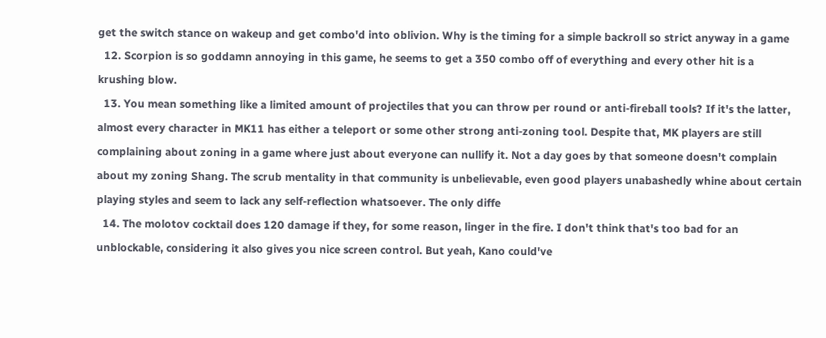get the switch stance on wakeup and get combo'd into oblivion. Why is the timing for a simple backroll so strict anyway in a game
  12. Scorpion is so goddamn annoying in this game, he seems to get a 350 combo off of everything and every other hit is a krushing blow.
  13. You mean something like a limited amount of projectiles that you can throw per round or anti-fireball tools? If it's the latter, almost every character in MK11 has either a teleport or some other strong anti-zoning tool. Despite that, MK players are still complaining about zoning in a game where just about everyone can nullify it. Not a day goes by that someone doesn't complain about my zoning Shang. The scrub mentality in that community is unbelievable, even good players unabashedly whine about certain playing styles and seem to lack any self-reflection whatsoever. The only diffe
  14. The molotov cocktail does 120 damage if they, for some reason, linger in the fire. I don't think that's too bad for an unblockable, considering it also gives you nice screen control. But yeah, Kano could've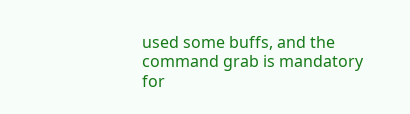used some buffs, and the command grab is mandatory for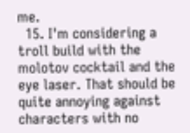me.
  15. I'm considering a troll build with the molotov cocktail and the eye laser. That should be quite annoying against characters with no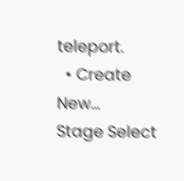teleport.
  • Create New...
Stage Select